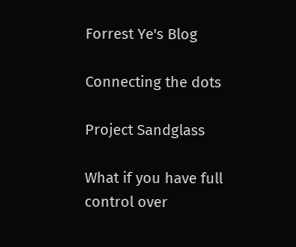Forrest Ye's Blog

Connecting the dots

Project Sandglass

What if you have full control over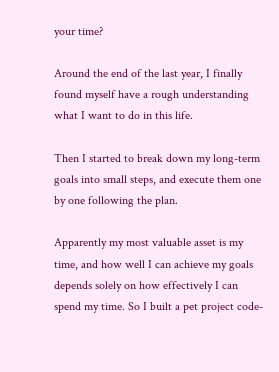your time?

Around the end of the last year, I finally found myself have a rough understanding what I want to do in this life.

Then I started to break down my long-term goals into small steps, and execute them one by one following the plan.

Apparently my most valuable asset is my time, and how well I can achieve my goals depends solely on how effectively I can spend my time. So I built a pet project code-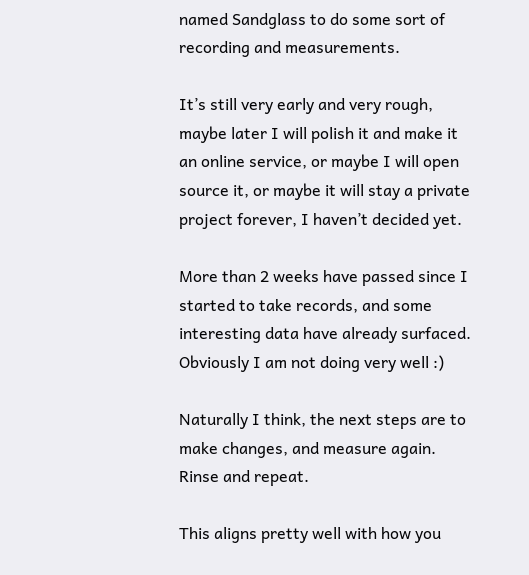named Sandglass to do some sort of recording and measurements.

It’s still very early and very rough, maybe later I will polish it and make it an online service, or maybe I will open source it, or maybe it will stay a private project forever, I haven’t decided yet.

More than 2 weeks have passed since I started to take records, and some interesting data have already surfaced. Obviously I am not doing very well :)

Naturally I think, the next steps are to make changes, and measure again. Rinse and repeat.

This aligns pretty well with how you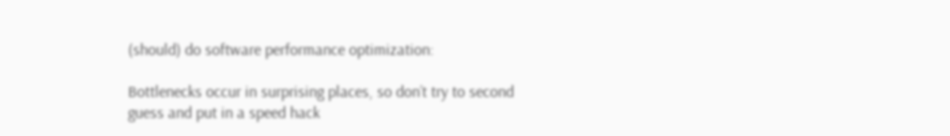(should) do software performance optimization:

Bottlenecks occur in surprising places, so don’t try to second guess and put in a speed hack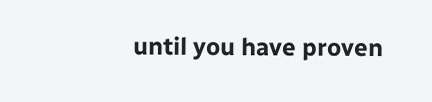until you have proven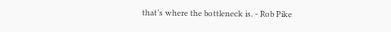that’s where the bottleneck is. - Rob Pike